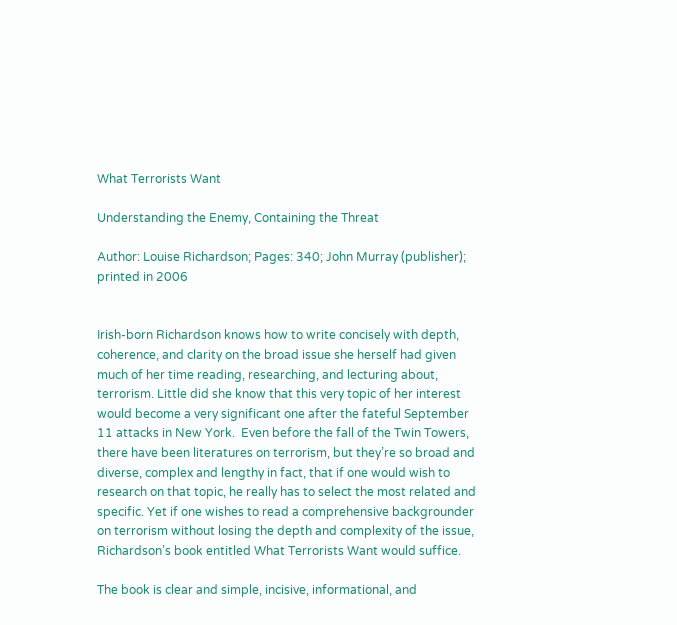What Terrorists Want

Understanding the Enemy, Containing the Threat

Author: Louise Richardson; Pages: 340; John Murray (publisher);  printed in 2006


Irish-born Richardson knows how to write concisely with depth, coherence, and clarity on the broad issue she herself had given much of her time reading, researching, and lecturing about, terrorism. Little did she know that this very topic of her interest would become a very significant one after the fateful September 11 attacks in New York.  Even before the fall of the Twin Towers, there have been literatures on terrorism, but they’re so broad and diverse, complex and lengthy in fact, that if one would wish to research on that topic, he really has to select the most related and specific. Yet if one wishes to read a comprehensive backgrounder on terrorism without losing the depth and complexity of the issue, Richardson’s book entitled What Terrorists Want would suffice.

The book is clear and simple, incisive, informational, and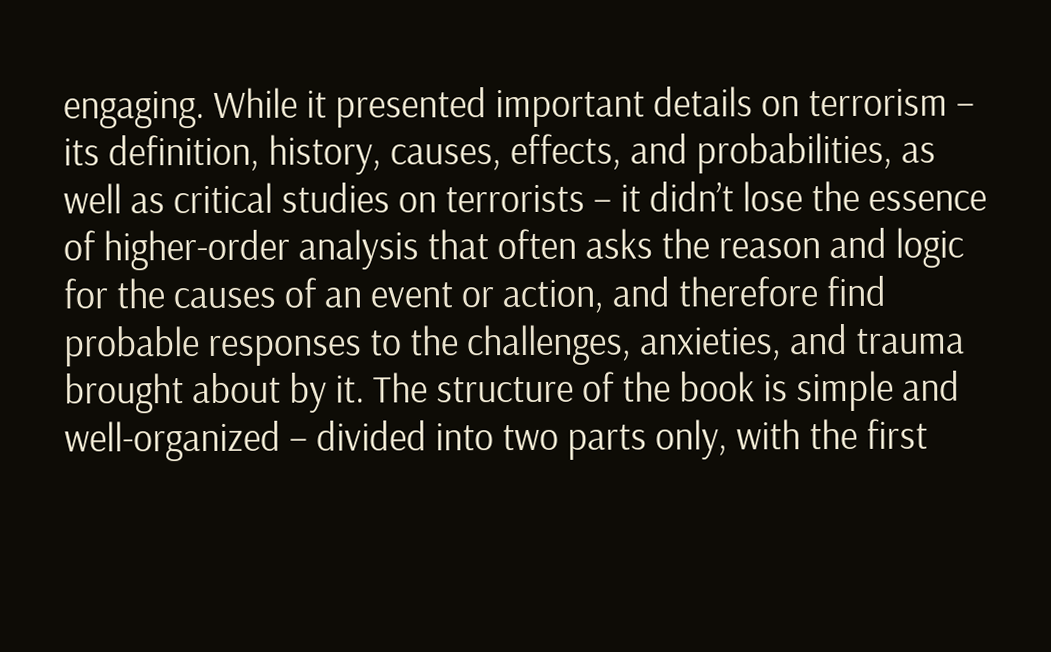engaging. While it presented important details on terrorism – its definition, history, causes, effects, and probabilities, as well as critical studies on terrorists – it didn’t lose the essence of higher-order analysis that often asks the reason and logic for the causes of an event or action, and therefore find probable responses to the challenges, anxieties, and trauma brought about by it. The structure of the book is simple and well-organized – divided into two parts only, with the first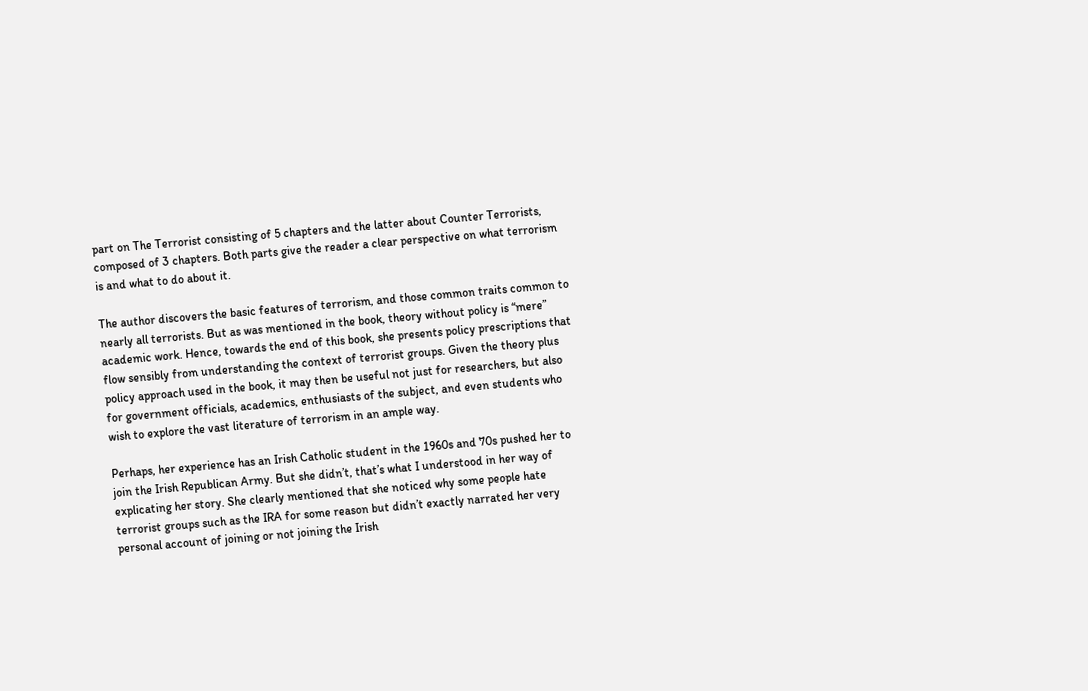part on The Terrorist consisting of 5 chapters and the latter about Counter Terrorists, composed of 3 chapters. Both parts give the reader a clear perspective on what terrorism is and what to do about it.

The author discovers the basic features of terrorism, and those common traits common to nearly all terrorists. But as was mentioned in the book, theory without policy is “mere” academic work. Hence, towards the end of this book, she presents policy prescriptions that flow sensibly from understanding the context of terrorist groups. Given the theory plus policy approach used in the book, it may then be useful not just for researchers, but also for government officials, academics, enthusiasts of the subject, and even students who wish to explore the vast literature of terrorism in an ample way.

Perhaps, her experience has an Irish Catholic student in the 1960s and 70s pushed her to join the Irish Republican Army. But she didn’t, that’s what I understood in her way of explicating her story. She clearly mentioned that she noticed why some people hate terrorist groups such as the IRA for some reason but didn’t exactly narrated her very personal account of joining or not joining the Irish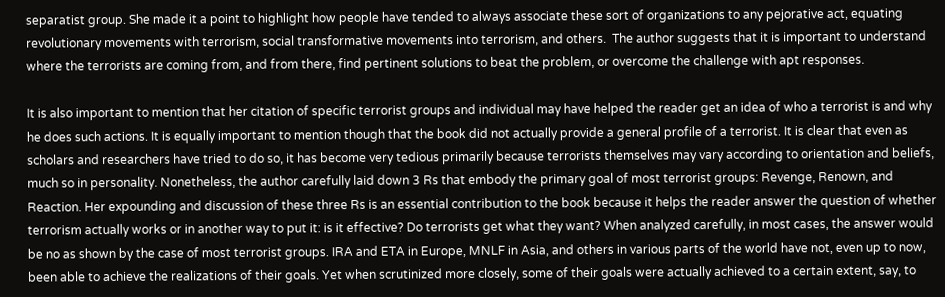separatist group. She made it a point to highlight how people have tended to always associate these sort of organizations to any pejorative act, equating revolutionary movements with terrorism, social transformative movements into terrorism, and others.  The author suggests that it is important to understand where the terrorists are coming from, and from there, find pertinent solutions to beat the problem, or overcome the challenge with apt responses.

It is also important to mention that her citation of specific terrorist groups and individual may have helped the reader get an idea of who a terrorist is and why he does such actions. It is equally important to mention though that the book did not actually provide a general profile of a terrorist. It is clear that even as scholars and researchers have tried to do so, it has become very tedious primarily because terrorists themselves may vary according to orientation and beliefs, much so in personality. Nonetheless, the author carefully laid down 3 Rs that embody the primary goal of most terrorist groups: Revenge, Renown, and Reaction. Her expounding and discussion of these three Rs is an essential contribution to the book because it helps the reader answer the question of whether terrorism actually works or in another way to put it: is it effective? Do terrorists get what they want? When analyzed carefully, in most cases, the answer would be no as shown by the case of most terrorist groups. IRA and ETA in Europe, MNLF in Asia, and others in various parts of the world have not, even up to now, been able to achieve the realizations of their goals. Yet when scrutinized more closely, some of their goals were actually achieved to a certain extent, say, to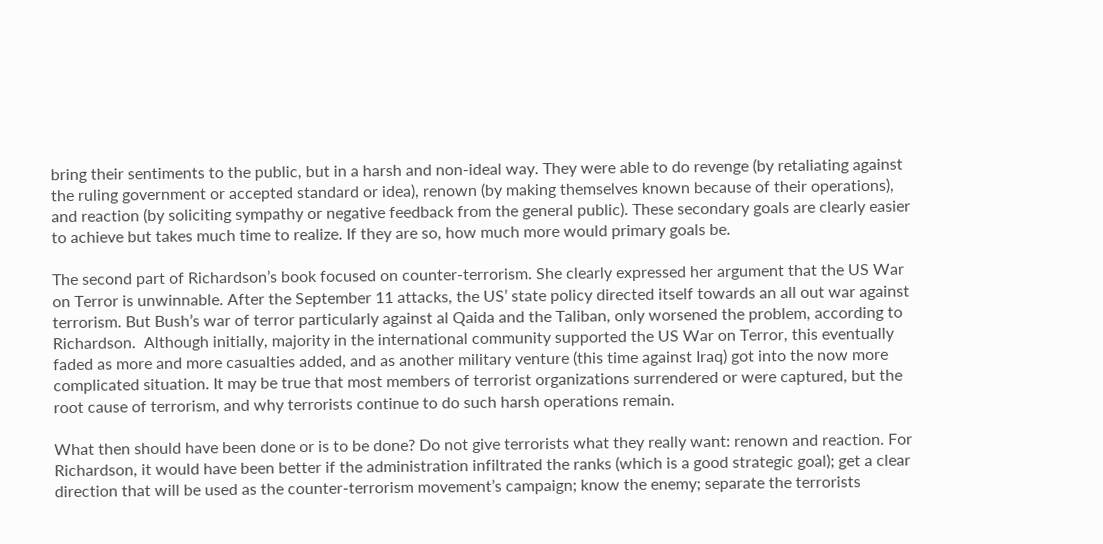bring their sentiments to the public, but in a harsh and non-ideal way. They were able to do revenge (by retaliating against the ruling government or accepted standard or idea), renown (by making themselves known because of their operations), and reaction (by soliciting sympathy or negative feedback from the general public). These secondary goals are clearly easier to achieve but takes much time to realize. If they are so, how much more would primary goals be.

The second part of Richardson’s book focused on counter-terrorism. She clearly expressed her argument that the US War on Terror is unwinnable. After the September 11 attacks, the US’ state policy directed itself towards an all out war against terrorism. But Bush’s war of terror particularly against al Qaida and the Taliban, only worsened the problem, according to Richardson.  Although initially, majority in the international community supported the US War on Terror, this eventually faded as more and more casualties added, and as another military venture (this time against Iraq) got into the now more complicated situation. It may be true that most members of terrorist organizations surrendered or were captured, but the root cause of terrorism, and why terrorists continue to do such harsh operations remain.

What then should have been done or is to be done? Do not give terrorists what they really want: renown and reaction. For Richardson, it would have been better if the administration infiltrated the ranks (which is a good strategic goal); get a clear direction that will be used as the counter-terrorism movement’s campaign; know the enemy; separate the terrorists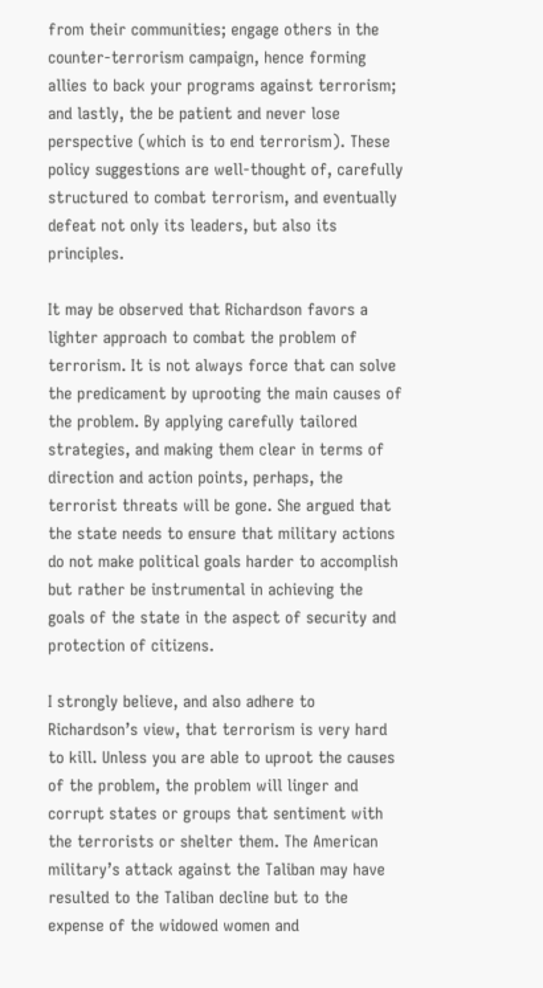from their communities; engage others in the counter-terrorism campaign, hence forming allies to back your programs against terrorism; and lastly, the be patient and never lose perspective (which is to end terrorism). These policy suggestions are well-thought of, carefully structured to combat terrorism, and eventually defeat not only its leaders, but also its principles.

It may be observed that Richardson favors a lighter approach to combat the problem of terrorism. It is not always force that can solve the predicament by uprooting the main causes of the problem. By applying carefully tailored strategies, and making them clear in terms of direction and action points, perhaps, the terrorist threats will be gone. She argued that the state needs to ensure that military actions do not make political goals harder to accomplish but rather be instrumental in achieving the goals of the state in the aspect of security and protection of citizens.

I strongly believe, and also adhere to Richardson’s view, that terrorism is very hard to kill. Unless you are able to uproot the causes of the problem, the problem will linger and corrupt states or groups that sentiment with the terrorists or shelter them. The American military’s attack against the Taliban may have resulted to the Taliban decline but to the expense of the widowed women and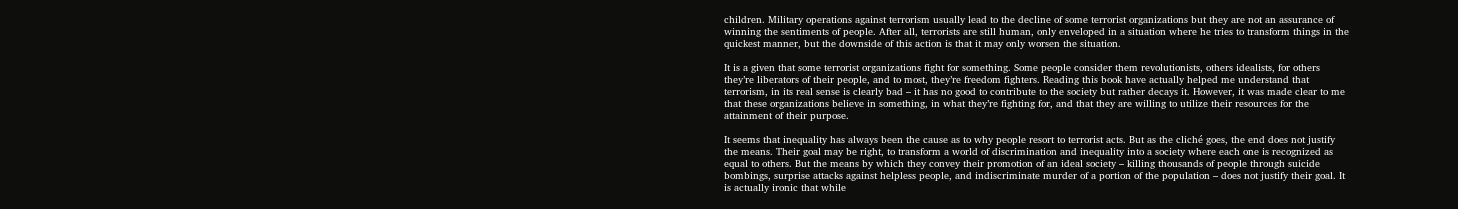children. Military operations against terrorism usually lead to the decline of some terrorist organizations but they are not an assurance of winning the sentiments of people. After all, terrorists are still human, only enveloped in a situation where he tries to transform things in the quickest manner, but the downside of this action is that it may only worsen the situation.

It is a given that some terrorist organizations fight for something. Some people consider them revolutionists, others idealists, for others they’re liberators of their people, and to most, they’re freedom fighters. Reading this book have actually helped me understand that terrorism, in its real sense is clearly bad – it has no good to contribute to the society but rather decays it. However, it was made clear to me that these organizations believe in something, in what they’re fighting for, and that they are willing to utilize their resources for the attainment of their purpose.

It seems that inequality has always been the cause as to why people resort to terrorist acts. But as the cliché goes, the end does not justify the means. Their goal may be right, to transform a world of discrimination and inequality into a society where each one is recognized as equal to others. But the means by which they convey their promotion of an ideal society – killing thousands of people through suicide bombings, surprise attacks against helpless people, and indiscriminate murder of a portion of the population – does not justify their goal. It is actually ironic that while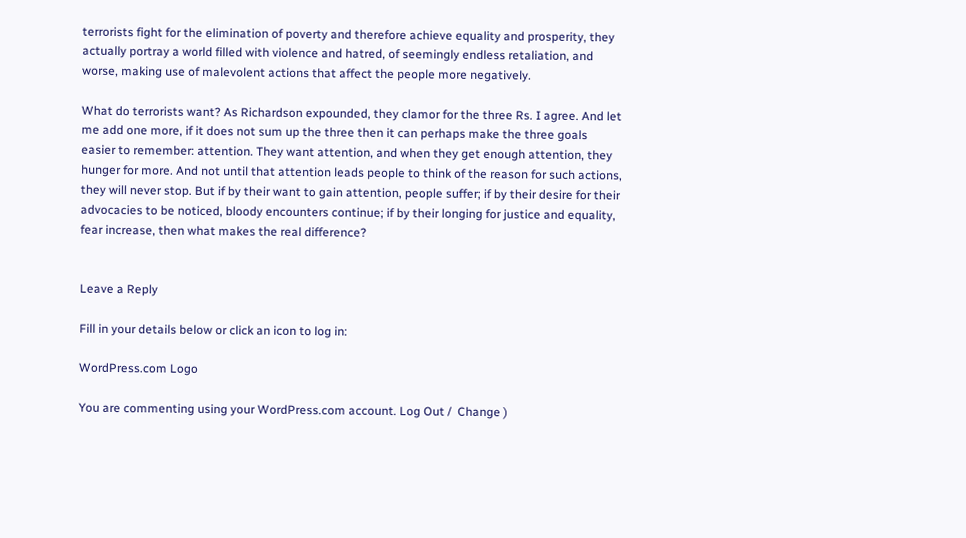terrorists fight for the elimination of poverty and therefore achieve equality and prosperity, they actually portray a world filled with violence and hatred, of seemingly endless retaliation, and worse, making use of malevolent actions that affect the people more negatively.

What do terrorists want? As Richardson expounded, they clamor for the three Rs. I agree. And let me add one more, if it does not sum up the three then it can perhaps make the three goals easier to remember: attention. They want attention, and when they get enough attention, they hunger for more. And not until that attention leads people to think of the reason for such actions, they will never stop. But if by their want to gain attention, people suffer; if by their desire for their advocacies to be noticed, bloody encounters continue; if by their longing for justice and equality, fear increase, then what makes the real difference?


Leave a Reply

Fill in your details below or click an icon to log in:

WordPress.com Logo

You are commenting using your WordPress.com account. Log Out /  Change )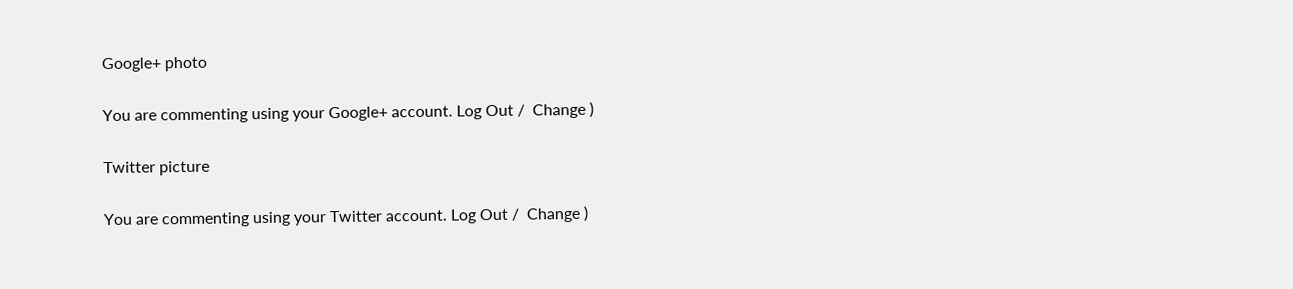Google+ photo

You are commenting using your Google+ account. Log Out /  Change )

Twitter picture

You are commenting using your Twitter account. Log Out /  Change )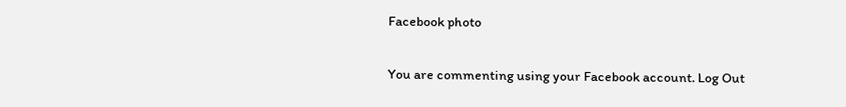Facebook photo

You are commenting using your Facebook account. Log Out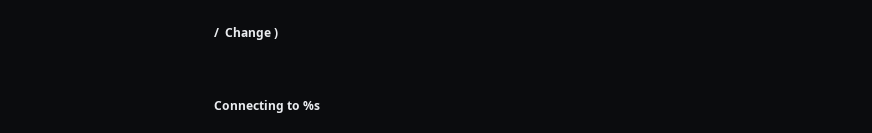/  Change )


Connecting to %s